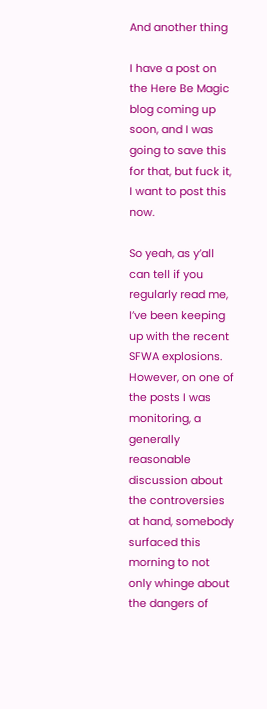And another thing

I have a post on the Here Be Magic blog coming up soon, and I was going to save this for that, but fuck it, I want to post this now.

So yeah, as y’all can tell if you regularly read me, I’ve been keeping up with the recent SFWA explosions. However, on one of the posts I was monitoring, a generally reasonable discussion about the controversies at hand, somebody surfaced this morning to not only whinge about the dangers of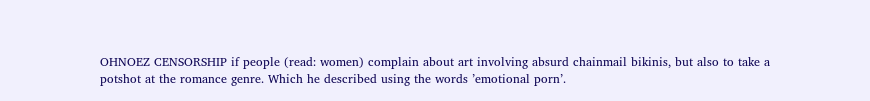OHNOEZ CENSORSHIP if people (read: women) complain about art involving absurd chainmail bikinis, but also to take a potshot at the romance genre. Which he described using the words ’emotional porn’.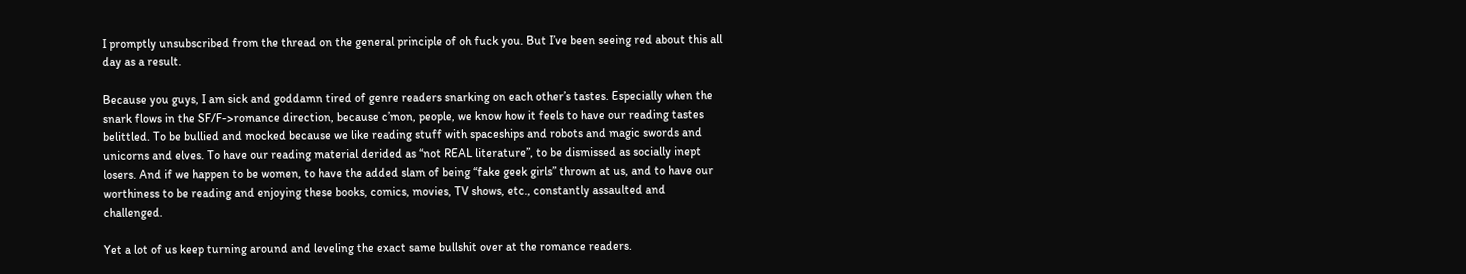I promptly unsubscribed from the thread on the general principle of oh fuck you. But I’ve been seeing red about this all day as a result.

Because you guys, I am sick and goddamn tired of genre readers snarking on each other’s tastes. Especially when the snark flows in the SF/F->romance direction, because c’mon, people, we know how it feels to have our reading tastes belittled. To be bullied and mocked because we like reading stuff with spaceships and robots and magic swords and unicorns and elves. To have our reading material derided as “not REAL literature”, to be dismissed as socially inept losers. And if we happen to be women, to have the added slam of being “fake geek girls” thrown at us, and to have our worthiness to be reading and enjoying these books, comics, movies, TV shows, etc., constantly assaulted and challenged.

Yet a lot of us keep turning around and leveling the exact same bullshit over at the romance readers.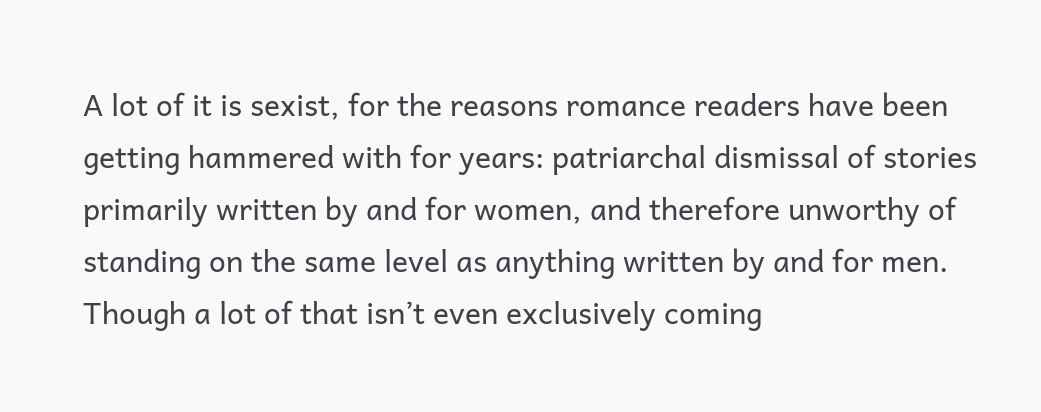A lot of it is sexist, for the reasons romance readers have been getting hammered with for years: patriarchal dismissal of stories primarily written by and for women, and therefore unworthy of standing on the same level as anything written by and for men. Though a lot of that isn’t even exclusively coming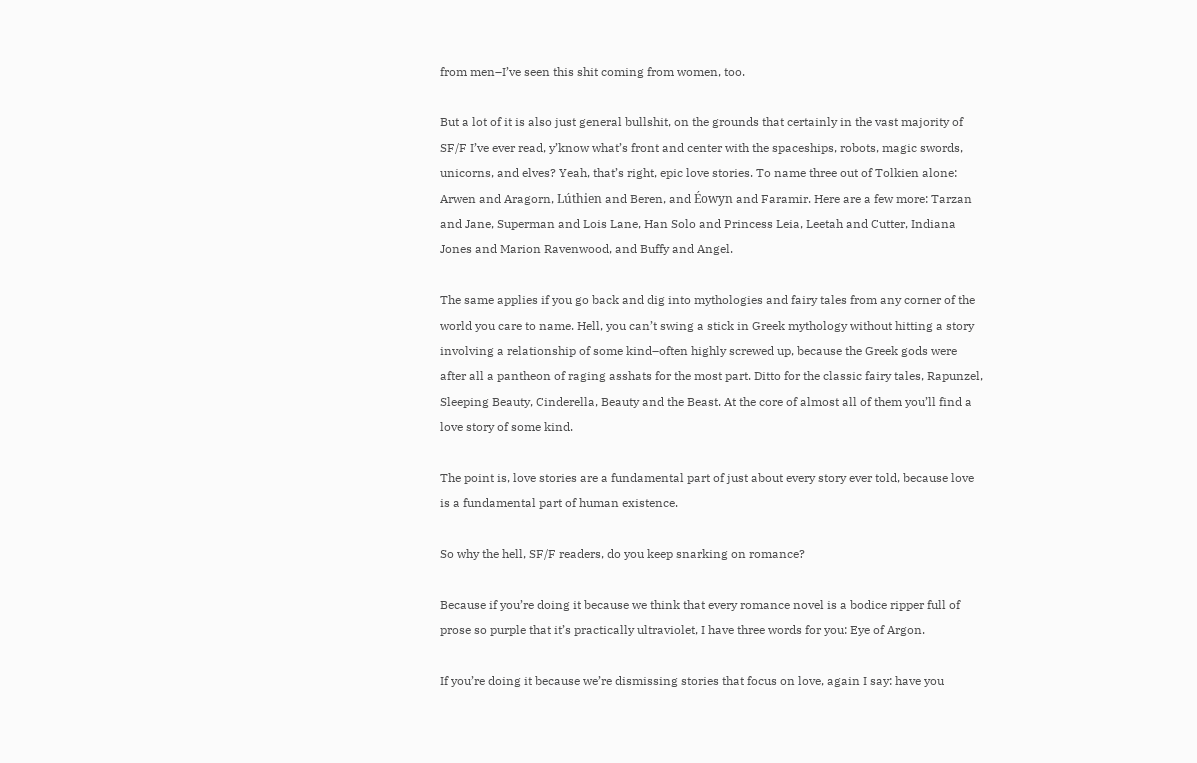from men–I’ve seen this shit coming from women, too.

But a lot of it is also just general bullshit, on the grounds that certainly in the vast majority of SF/F I’ve ever read, y’know what’s front and center with the spaceships, robots, magic swords, unicorns, and elves? Yeah, that’s right, epic love stories. To name three out of Tolkien alone: Arwen and Aragorn, Lúthien and Beren, and Éowyn and Faramir. Here are a few more: Tarzan and Jane, Superman and Lois Lane, Han Solo and Princess Leia, Leetah and Cutter, Indiana Jones and Marion Ravenwood, and Buffy and Angel.

The same applies if you go back and dig into mythologies and fairy tales from any corner of the world you care to name. Hell, you can’t swing a stick in Greek mythology without hitting a story involving a relationship of some kind–often highly screwed up, because the Greek gods were after all a pantheon of raging asshats for the most part. Ditto for the classic fairy tales, Rapunzel, Sleeping Beauty, Cinderella, Beauty and the Beast. At the core of almost all of them you’ll find a love story of some kind.

The point is, love stories are a fundamental part of just about every story ever told, because love is a fundamental part of human existence.

So why the hell, SF/F readers, do you keep snarking on romance?

Because if you’re doing it because we think that every romance novel is a bodice ripper full of prose so purple that it’s practically ultraviolet, I have three words for you: Eye of Argon.

If you’re doing it because we’re dismissing stories that focus on love, again I say: have you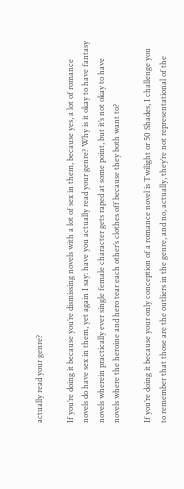actually read your genre?

If you’re doing it because you’re dismissing novels with a lot of sex in them, because yes, a lot of romance novels do have sex in them, yet again I say: have you actually read your genre? Why is it okay to have fantasy novels wherein practically ever single female character gets raped at some point, but it’s not okay to have novels where the heroine and hero tear each other’s clothes off because they both want to?

If you’re doing it because your only conception of a romance novel is Twilight or 50 Shades, I challenge you to remember that those are the outliers in the genre, and no, actually, they’re not representational of the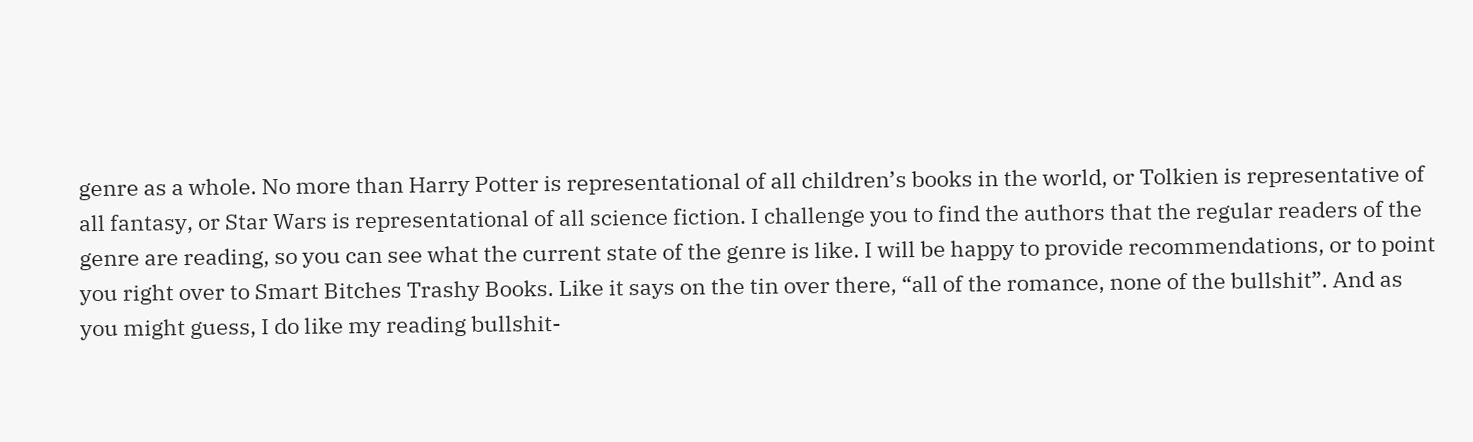genre as a whole. No more than Harry Potter is representational of all children’s books in the world, or Tolkien is representative of all fantasy, or Star Wars is representational of all science fiction. I challenge you to find the authors that the regular readers of the genre are reading, so you can see what the current state of the genre is like. I will be happy to provide recommendations, or to point you right over to Smart Bitches Trashy Books. Like it says on the tin over there, “all of the romance, none of the bullshit”. And as you might guess, I do like my reading bullshit-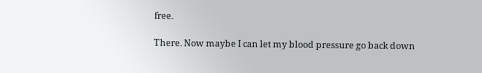free.

There. Now maybe I can let my blood pressure go back down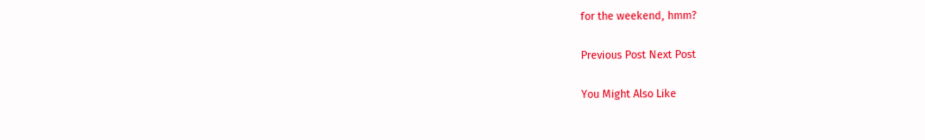for the weekend, hmm?

Previous Post Next Post

You Might Also Like